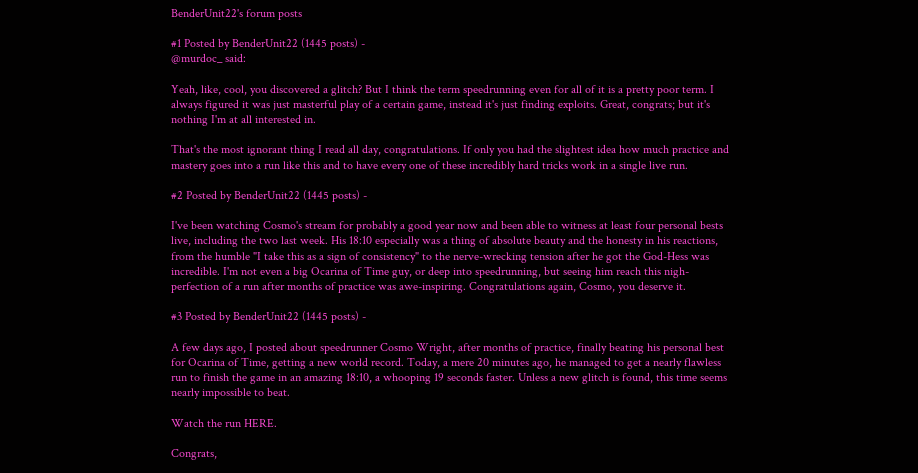BenderUnit22's forum posts

#1 Posted by BenderUnit22 (1445 posts) -
@murdoc_ said:

Yeah, like, cool, you discovered a glitch? But I think the term speedrunning even for all of it is a pretty poor term. I always figured it was just masterful play of a certain game, instead it's just finding exploits. Great, congrats; but it's nothing I'm at all interested in.

That's the most ignorant thing I read all day, congratulations. If only you had the slightest idea how much practice and mastery goes into a run like this and to have every one of these incredibly hard tricks work in a single live run.

#2 Posted by BenderUnit22 (1445 posts) -

I've been watching Cosmo's stream for probably a good year now and been able to witness at least four personal bests live, including the two last week. His 18:10 especially was a thing of absolute beauty and the honesty in his reactions, from the humble "I take this as a sign of consistency" to the nerve-wrecking tension after he got the God-Hess was incredible. I'm not even a big Ocarina of Time guy, or deep into speedrunning, but seeing him reach this nigh-perfection of a run after months of practice was awe-inspiring. Congratulations again, Cosmo, you deserve it.

#3 Posted by BenderUnit22 (1445 posts) -

A few days ago, I posted about speedrunner Cosmo Wright, after months of practice, finally beating his personal best for Ocarina of Time, getting a new world record. Today, a mere 20 minutes ago, he managed to get a nearly flawless run to finish the game in an amazing 18:10, a whooping 19 seconds faster. Unless a new glitch is found, this time seems nearly impossible to beat.

Watch the run HERE.

Congrats,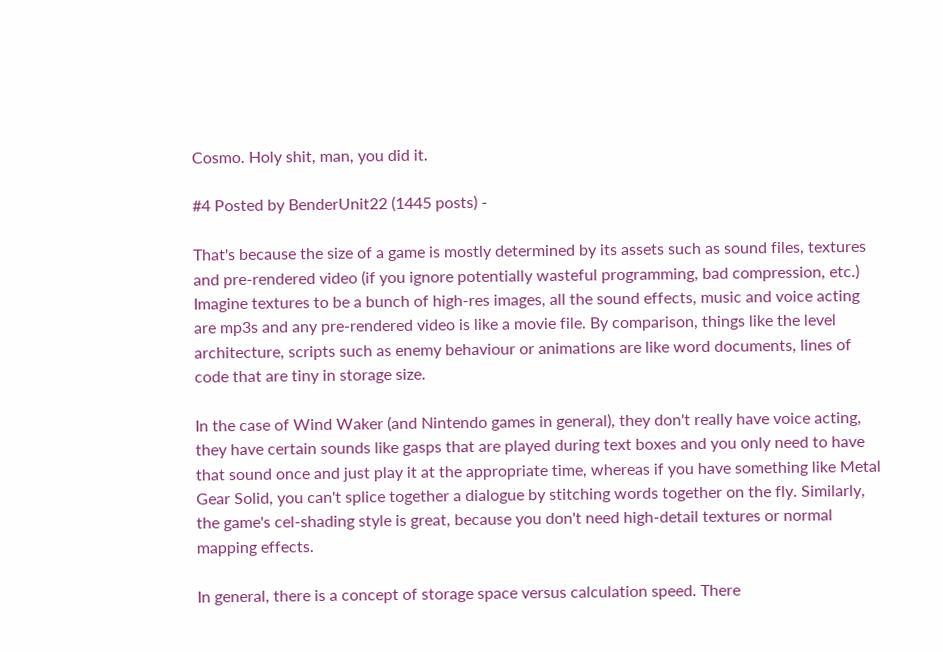Cosmo. Holy shit, man, you did it.

#4 Posted by BenderUnit22 (1445 posts) -

That's because the size of a game is mostly determined by its assets such as sound files, textures and pre-rendered video (if you ignore potentially wasteful programming, bad compression, etc.) Imagine textures to be a bunch of high-res images, all the sound effects, music and voice acting are mp3s and any pre-rendered video is like a movie file. By comparison, things like the level architecture, scripts such as enemy behaviour or animations are like word documents, lines of code that are tiny in storage size.

In the case of Wind Waker (and Nintendo games in general), they don't really have voice acting, they have certain sounds like gasps that are played during text boxes and you only need to have that sound once and just play it at the appropriate time, whereas if you have something like Metal Gear Solid, you can't splice together a dialogue by stitching words together on the fly. Similarly, the game's cel-shading style is great, because you don't need high-detail textures or normal mapping effects.

In general, there is a concept of storage space versus calculation speed. There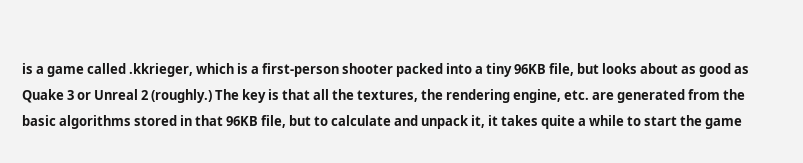is a game called .kkrieger, which is a first-person shooter packed into a tiny 96KB file, but looks about as good as Quake 3 or Unreal 2 (roughly.) The key is that all the textures, the rendering engine, etc. are generated from the basic algorithms stored in that 96KB file, but to calculate and unpack it, it takes quite a while to start the game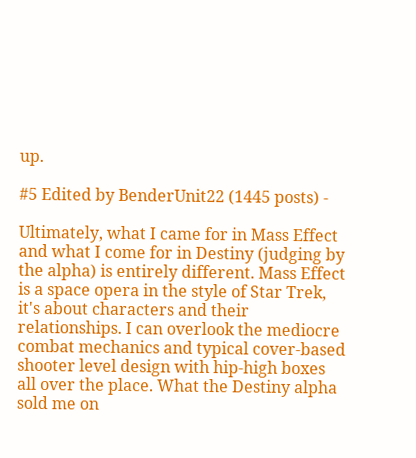up.

#5 Edited by BenderUnit22 (1445 posts) -

Ultimately, what I came for in Mass Effect and what I come for in Destiny (judging by the alpha) is entirely different. Mass Effect is a space opera in the style of Star Trek, it's about characters and their relationships. I can overlook the mediocre combat mechanics and typical cover-based shooter level design with hip-high boxes all over the place. What the Destiny alpha sold me on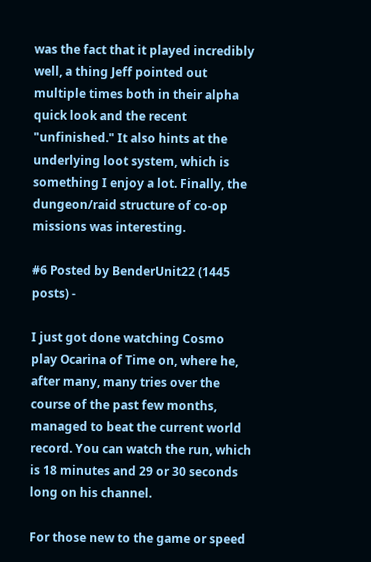was the fact that it played incredibly well, a thing Jeff pointed out multiple times both in their alpha quick look and the recent "unfinished." It also hints at the underlying loot system, which is something I enjoy a lot. Finally, the dungeon/raid structure of co-op missions was interesting.

#6 Posted by BenderUnit22 (1445 posts) -

I just got done watching Cosmo play Ocarina of Time on, where he, after many, many tries over the course of the past few months, managed to beat the current world record. You can watch the run, which is 18 minutes and 29 or 30 seconds long on his channel.

For those new to the game or speed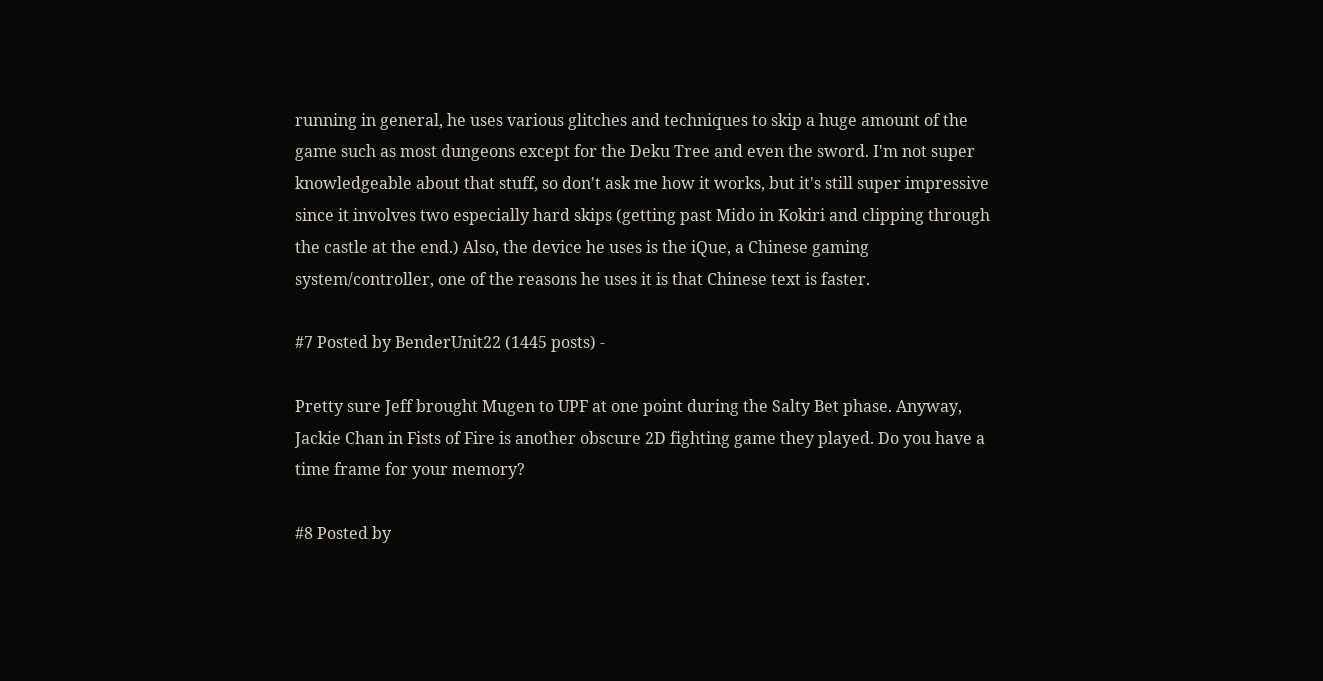running in general, he uses various glitches and techniques to skip a huge amount of the game such as most dungeons except for the Deku Tree and even the sword. I'm not super knowledgeable about that stuff, so don't ask me how it works, but it's still super impressive since it involves two especially hard skips (getting past Mido in Kokiri and clipping through the castle at the end.) Also, the device he uses is the iQue, a Chinese gaming system/controller, one of the reasons he uses it is that Chinese text is faster.

#7 Posted by BenderUnit22 (1445 posts) -

Pretty sure Jeff brought Mugen to UPF at one point during the Salty Bet phase. Anyway, Jackie Chan in Fists of Fire is another obscure 2D fighting game they played. Do you have a time frame for your memory?

#8 Posted by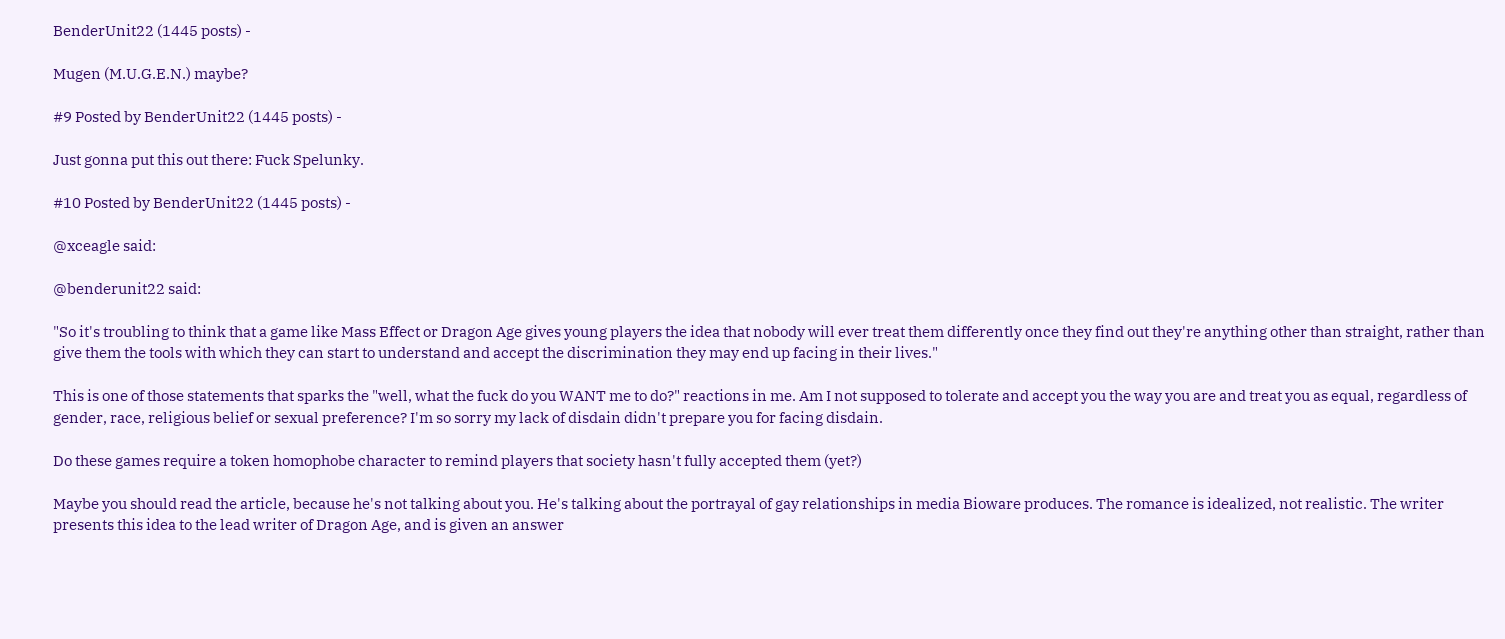BenderUnit22 (1445 posts) -

Mugen (M.U.G.E.N.) maybe?

#9 Posted by BenderUnit22 (1445 posts) -

Just gonna put this out there: Fuck Spelunky.

#10 Posted by BenderUnit22 (1445 posts) -

@xceagle said:

@benderunit22 said:

"So it's troubling to think that a game like Mass Effect or Dragon Age gives young players the idea that nobody will ever treat them differently once they find out they're anything other than straight, rather than give them the tools with which they can start to understand and accept the discrimination they may end up facing in their lives."

This is one of those statements that sparks the "well, what the fuck do you WANT me to do?" reactions in me. Am I not supposed to tolerate and accept you the way you are and treat you as equal, regardless of gender, race, religious belief or sexual preference? I'm so sorry my lack of disdain didn't prepare you for facing disdain.

Do these games require a token homophobe character to remind players that society hasn't fully accepted them (yet?)

Maybe you should read the article, because he's not talking about you. He's talking about the portrayal of gay relationships in media Bioware produces. The romance is idealized, not realistic. The writer presents this idea to the lead writer of Dragon Age, and is given an answer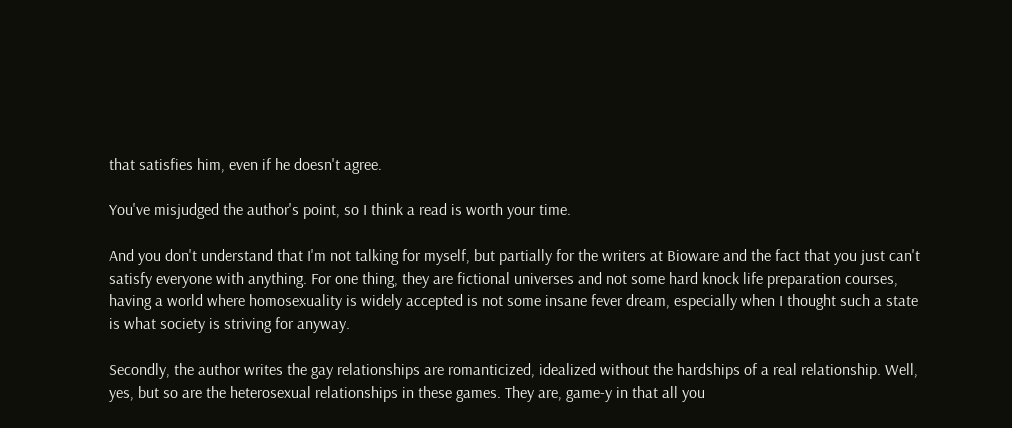that satisfies him, even if he doesn't agree.

You've misjudged the author's point, so I think a read is worth your time.

And you don't understand that I'm not talking for myself, but partially for the writers at Bioware and the fact that you just can't satisfy everyone with anything. For one thing, they are fictional universes and not some hard knock life preparation courses, having a world where homosexuality is widely accepted is not some insane fever dream, especially when I thought such a state is what society is striving for anyway.

Secondly, the author writes the gay relationships are romanticized, idealized without the hardships of a real relationship. Well, yes, but so are the heterosexual relationships in these games. They are, game-y in that all you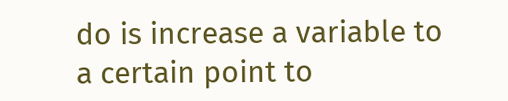do is increase a variable to a certain point to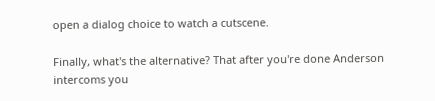open a dialog choice to watch a cutscene.

Finally, what's the alternative? That after you're done Anderson intercoms you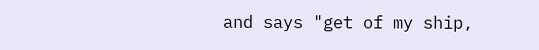and says "get of my ship,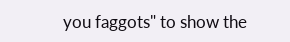you faggots" to show the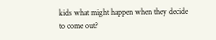kids what might happen when they decide to come out?